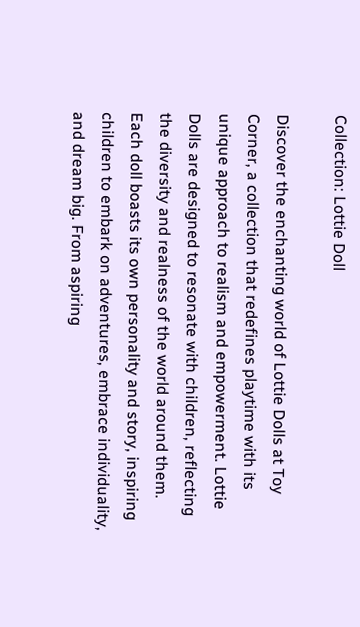Collection: Lottie Doll

Discover the enchanting world of Lottie Dolls at Toy Corner, a collection that redefines playtime with its unique approach to realism and empowerment. Lottie Dolls are designed to resonate with children, reflecting the diversity and realness of the world around them. Each doll boasts its own personality and story, inspiring children to embark on adventures, embrace individuality, and dream big. From aspiring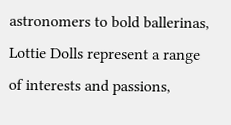astronomers to bold ballerinas, Lottie Dolls represent a range of interests and passions,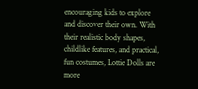encouraging kids to explore and discover their own. With their realistic body shapes, childlike features, and practical, fun costumes, Lottie Dolls are more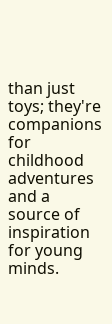than just toys; they're companions for childhood adventures and a source of inspiration for young minds.